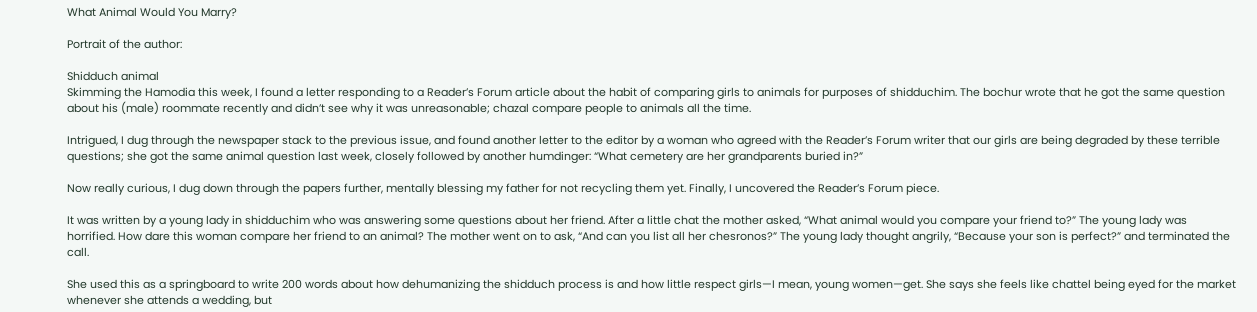What Animal Would You Marry?

Portrait of the author:

Shidduch animal
Skimming the Hamodia this week, I found a letter responding to a Reader’s Forum article about the habit of comparing girls to animals for purposes of shidduchim. The bochur wrote that he got the same question about his (male) roommate recently and didn’t see why it was unreasonable; chazal compare people to animals all the time.

Intrigued, I dug through the newspaper stack to the previous issue, and found another letter to the editor by a woman who agreed with the Reader’s Forum writer that our girls are being degraded by these terrible questions; she got the same animal question last week, closely followed by another humdinger: “What cemetery are her grandparents buried in?”

Now really curious, I dug down through the papers further, mentally blessing my father for not recycling them yet. Finally, I uncovered the Reader’s Forum piece.

It was written by a young lady in shidduchim who was answering some questions about her friend. After a little chat the mother asked, “What animal would you compare your friend to?” The young lady was horrified. How dare this woman compare her friend to an animal? The mother went on to ask, “And can you list all her chesronos?” The young lady thought angrily, “Because your son is perfect?” and terminated the call.

She used this as a springboard to write 200 words about how dehumanizing the shidduch process is and how little respect girls—I mean, young women—get. She says she feels like chattel being eyed for the market whenever she attends a wedding, but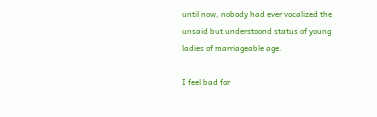until now, nobody had ever vocalized the unsaid but understoond status of young ladies of marriageable age.

I feel bad for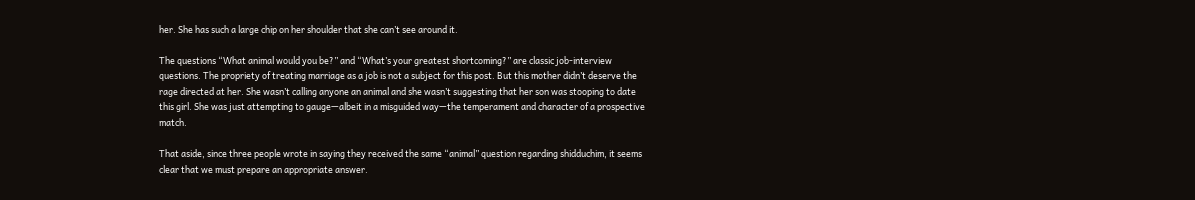her. She has such a large chip on her shoulder that she can’t see around it.

The questions “What animal would you be?” and “What’s your greatest shortcoming?” are classic job-interview questions. The propriety of treating marriage as a job is not a subject for this post. But this mother didn’t deserve the rage directed at her. She wasn’t calling anyone an animal and she wasn’t suggesting that her son was stooping to date this girl. She was just attempting to gauge—albeit in a misguided way—the temperament and character of a prospective match.

That aside, since three people wrote in saying they received the same “animal” question regarding shidduchim, it seems clear that we must prepare an appropriate answer.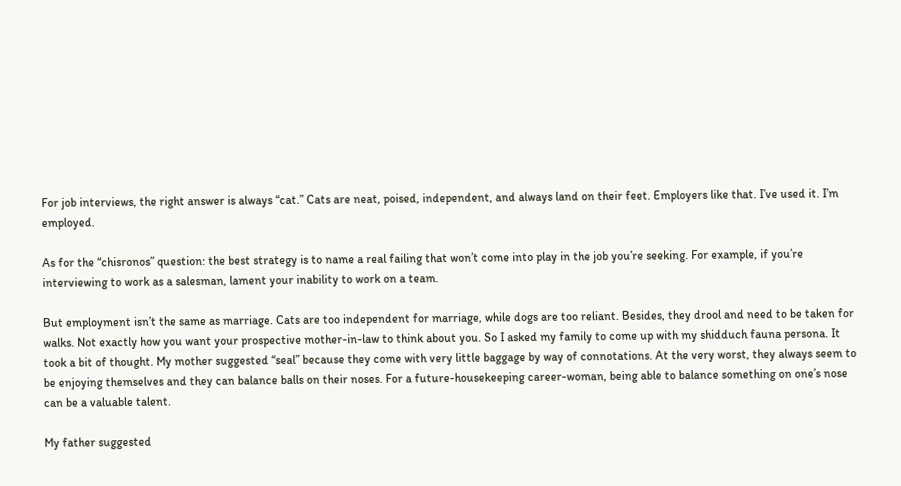For job interviews, the right answer is always “cat.” Cats are neat, poised, independent, and always land on their feet. Employers like that. I’ve used it. I’m employed.

As for the “chisronos” question: the best strategy is to name a real failing that won’t come into play in the job you’re seeking. For example, if you’re interviewing to work as a salesman, lament your inability to work on a team.

But employment isn’t the same as marriage. Cats are too independent for marriage, while dogs are too reliant. Besides, they drool and need to be taken for walks. Not exactly how you want your prospective mother-in-law to think about you. So I asked my family to come up with my shidduch fauna persona. It took a bit of thought. My mother suggested “seal” because they come with very little baggage by way of connotations. At the very worst, they always seem to be enjoying themselves and they can balance balls on their noses. For a future-housekeeping career-woman, being able to balance something on one’s nose can be a valuable talent.

My father suggested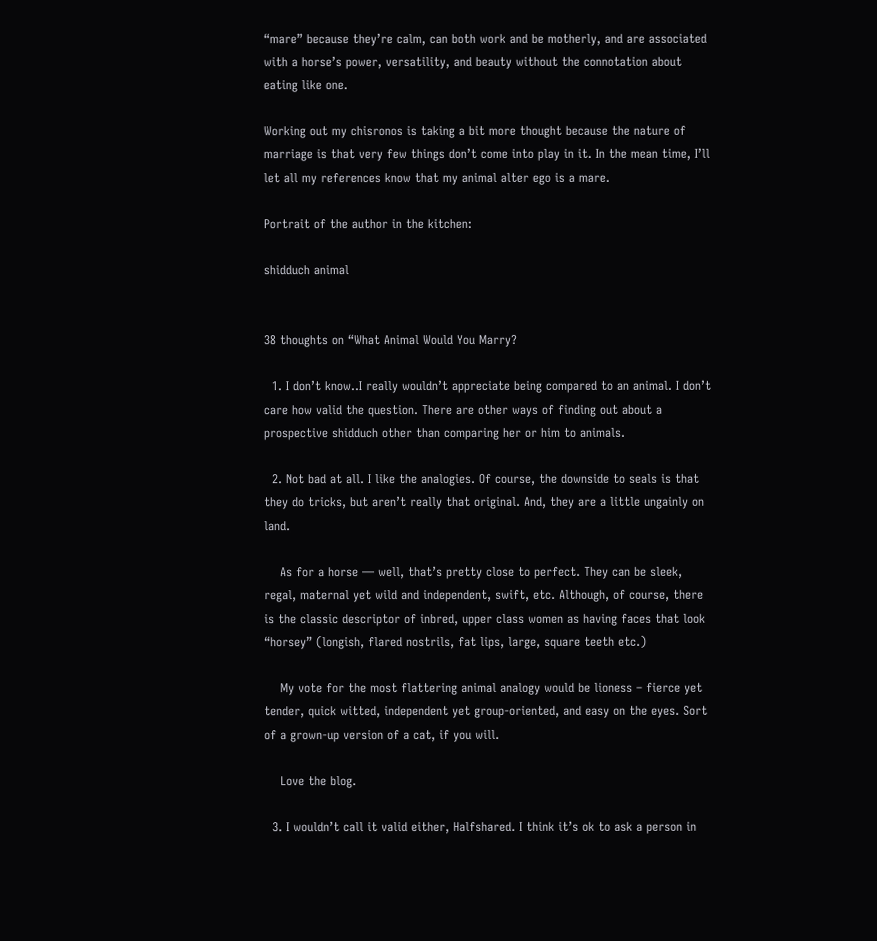“mare” because they’re calm, can both work and be motherly, and are associated with a horse’s power, versatility, and beauty without the connotation about eating like one.

Working out my chisronos is taking a bit more thought because the nature of marriage is that very few things don’t come into play in it. In the mean time, I’ll let all my references know that my animal alter ego is a mare.

Portrait of the author in the kitchen:

shidduch animal


38 thoughts on “What Animal Would You Marry?

  1. I don’t know..I really wouldn’t appreciate being compared to an animal. I don’t care how valid the question. There are other ways of finding out about a prospective shidduch other than comparing her or him to animals.

  2. Not bad at all. I like the analogies. Of course, the downside to seals is that they do tricks, but aren’t really that original. And, they are a little ungainly on land.

    As for a horse — well, that’s pretty close to perfect. They can be sleek, regal, maternal yet wild and independent, swift, etc. Although, of course, there is the classic descriptor of inbred, upper class women as having faces that look “horsey” (longish, flared nostrils, fat lips, large, square teeth etc.)

    My vote for the most flattering animal analogy would be lioness – fierce yet tender, quick witted, independent yet group-oriented, and easy on the eyes. Sort of a grown-up version of a cat, if you will.

    Love the blog.

  3. I wouldn’t call it valid either, Halfshared. I think it’s ok to ask a person in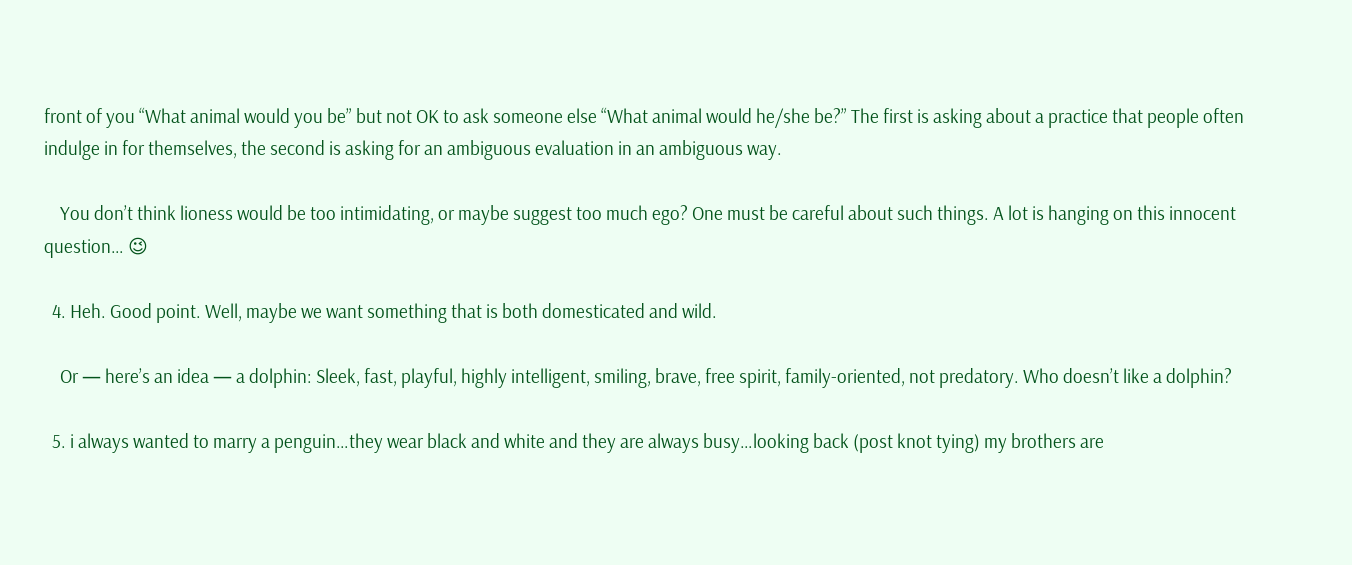front of you “What animal would you be” but not OK to ask someone else “What animal would he/she be?” The first is asking about a practice that people often indulge in for themselves, the second is asking for an ambiguous evaluation in an ambiguous way.

    You don’t think lioness would be too intimidating, or maybe suggest too much ego? One must be careful about such things. A lot is hanging on this innocent question… 😉

  4. Heh. Good point. Well, maybe we want something that is both domesticated and wild.

    Or — here’s an idea — a dolphin: Sleek, fast, playful, highly intelligent, smiling, brave, free spirit, family-oriented, not predatory. Who doesn’t like a dolphin?

  5. i always wanted to marry a penguin…they wear black and white and they are always busy…looking back (post knot tying) my brothers are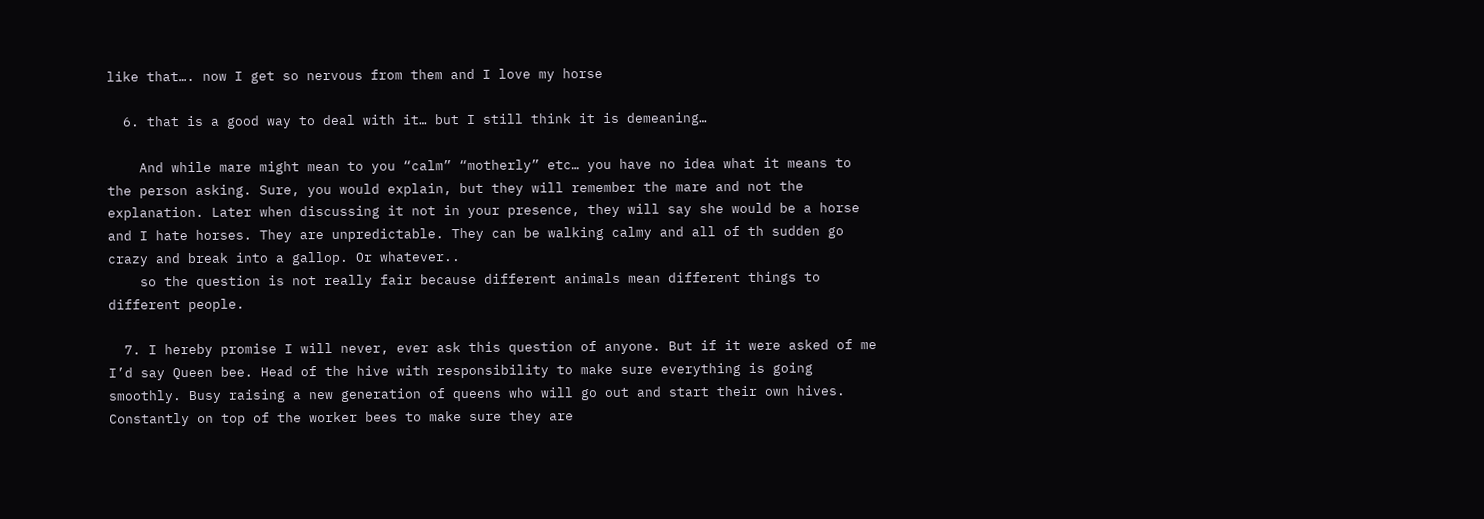like that…. now I get so nervous from them and I love my horse

  6. that is a good way to deal with it… but I still think it is demeaning…

    And while mare might mean to you “calm” “motherly” etc… you have no idea what it means to the person asking. Sure, you would explain, but they will remember the mare and not the explanation. Later when discussing it not in your presence, they will say she would be a horse and I hate horses. They are unpredictable. They can be walking calmy and all of th sudden go crazy and break into a gallop. Or whatever..
    so the question is not really fair because different animals mean different things to different people.

  7. I hereby promise I will never, ever ask this question of anyone. But if it were asked of me I’d say Queen bee. Head of the hive with responsibility to make sure everything is going smoothly. Busy raising a new generation of queens who will go out and start their own hives. Constantly on top of the worker bees to make sure they are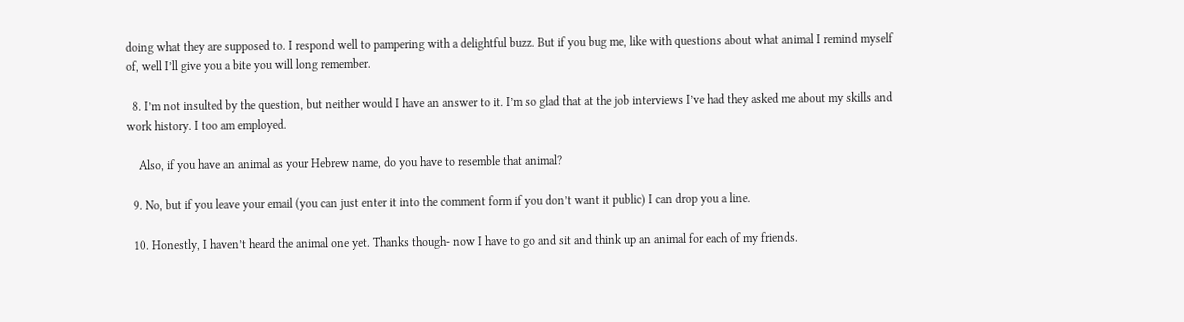doing what they are supposed to. I respond well to pampering with a delightful buzz. But if you bug me, like with questions about what animal I remind myself of, well I’ll give you a bite you will long remember.

  8. I’m not insulted by the question, but neither would I have an answer to it. I’m so glad that at the job interviews I’ve had they asked me about my skills and work history. I too am employed.

    Also, if you have an animal as your Hebrew name, do you have to resemble that animal?

  9. No, but if you leave your email (you can just enter it into the comment form if you don’t want it public) I can drop you a line.

  10. Honestly, I haven’t heard the animal one yet. Thanks though- now I have to go and sit and think up an animal for each of my friends.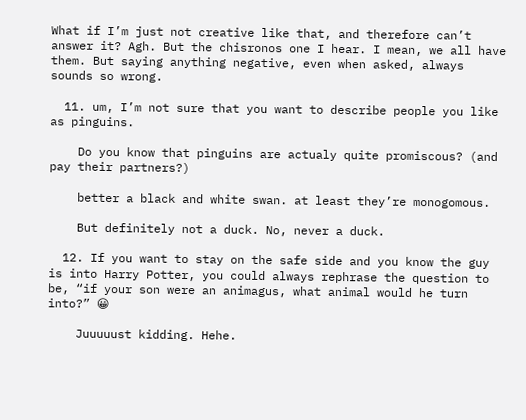What if I’m just not creative like that, and therefore can’t answer it? Agh. But the chisronos one I hear. I mean, we all have them. But saying anything negative, even when asked, always sounds so wrong.

  11. um, I’m not sure that you want to describe people you like as pinguins.

    Do you know that pinguins are actualy quite promiscous? (and pay their partners?)

    better a black and white swan. at least they’re monogomous.

    But definitely not a duck. No, never a duck.

  12. If you want to stay on the safe side and you know the guy is into Harry Potter, you could always rephrase the question to be, “if your son were an animagus, what animal would he turn into?” 😀

    Juuuuust kidding. Hehe.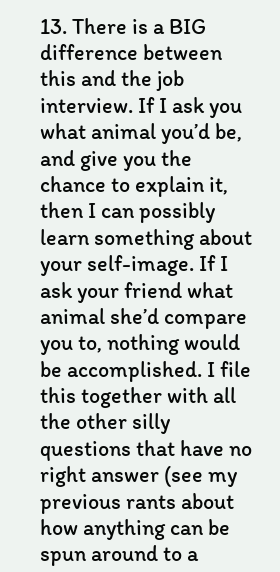13. There is a BIG difference between this and the job interview. If I ask you what animal you’d be, and give you the chance to explain it, then I can possibly learn something about your self-image. If I ask your friend what animal she’d compare you to, nothing would be accomplished. I file this together with all the other silly questions that have no right answer (see my previous rants about how anything can be spun around to a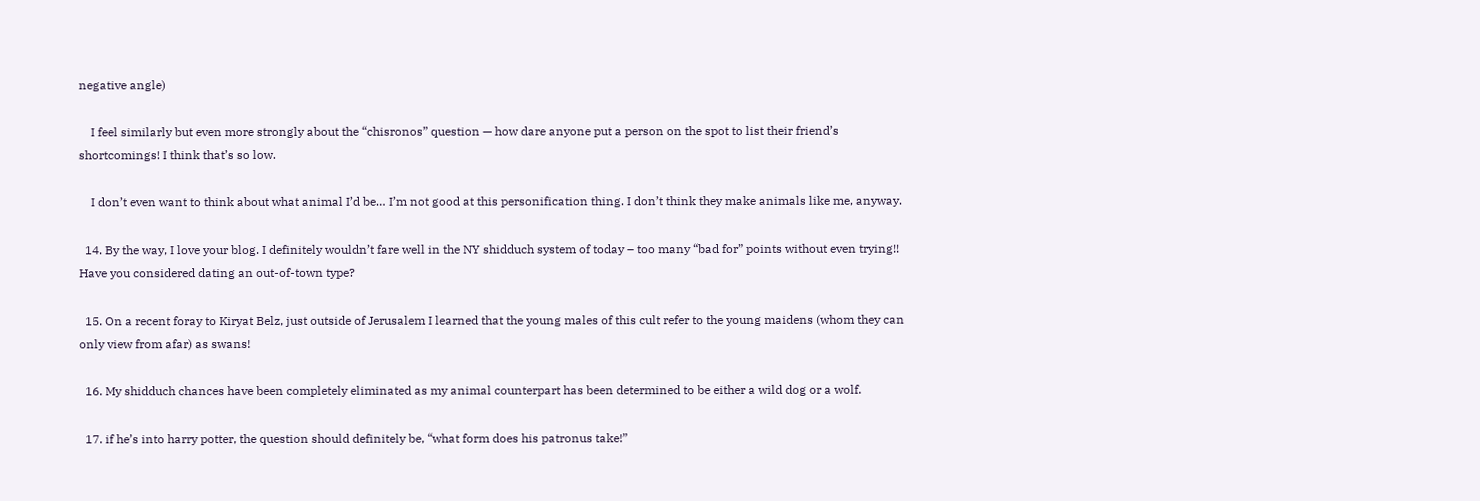negative angle)

    I feel similarly but even more strongly about the “chisronos” question — how dare anyone put a person on the spot to list their friend’s shortcomings! I think that’s so low.

    I don’t even want to think about what animal I’d be… I’m not good at this personification thing. I don’t think they make animals like me, anyway.

  14. By the way, I love your blog. I definitely wouldn’t fare well in the NY shidduch system of today – too many “bad for” points without even trying!! Have you considered dating an out-of-town type?

  15. On a recent foray to Kiryat Belz, just outside of Jerusalem I learned that the young males of this cult refer to the young maidens (whom they can only view from afar) as swans!

  16. My shidduch chances have been completely eliminated as my animal counterpart has been determined to be either a wild dog or a wolf.

  17. if he’s into harry potter, the question should definitely be, “what form does his patronus take!”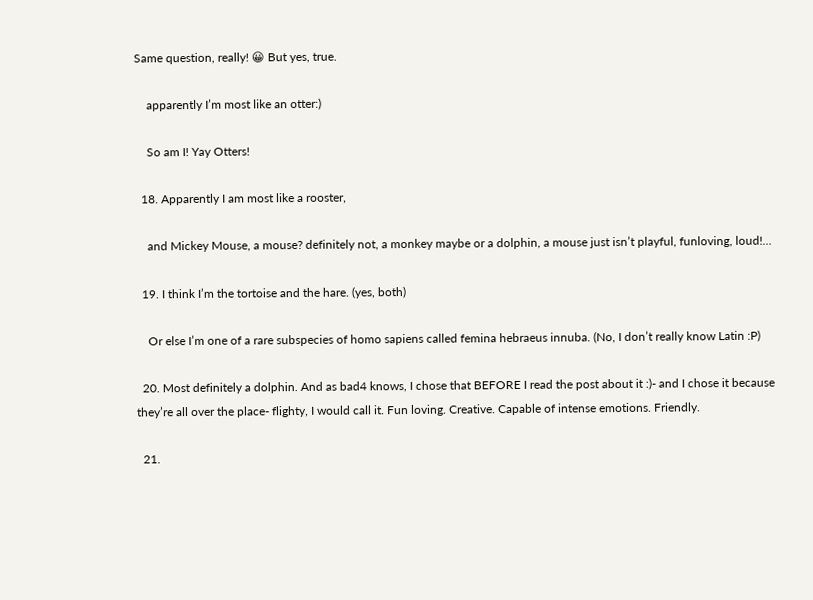Same question, really! 😀 But yes, true.

    apparently I’m most like an otter:)

    So am I! Yay Otters!

  18. Apparently I am most like a rooster,

    and Mickey Mouse, a mouse? definitely not, a monkey maybe or a dolphin, a mouse just isn’t playful, funloving, loud!…

  19. I think I’m the tortoise and the hare. (yes, both)

    Or else I’m one of a rare subspecies of homo sapiens called femina hebraeus innuba. (No, I don’t really know Latin :P)

  20. Most definitely a dolphin. And as bad4 knows, I chose that BEFORE I read the post about it :)- and I chose it because they’re all over the place- flighty, I would call it. Fun loving. Creative. Capable of intense emotions. Friendly.

  21.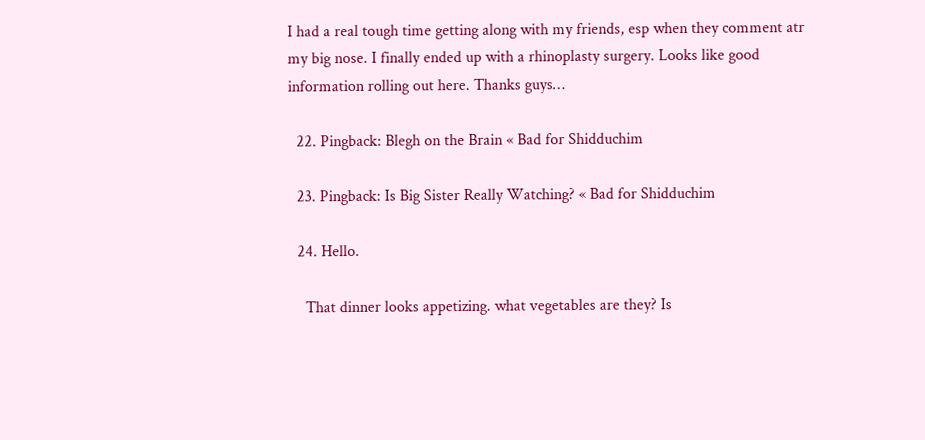I had a real tough time getting along with my friends, esp when they comment atr my big nose. I finally ended up with a rhinoplasty surgery. Looks like good information rolling out here. Thanks guys…

  22. Pingback: Blegh on the Brain « Bad for Shidduchim

  23. Pingback: Is Big Sister Really Watching? « Bad for Shidduchim

  24. Hello.

    That dinner looks appetizing. what vegetables are they? Is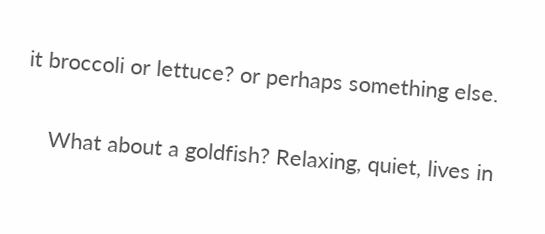it broccoli or lettuce? or perhaps something else.

    What about a goldfish? Relaxing, quiet, lives in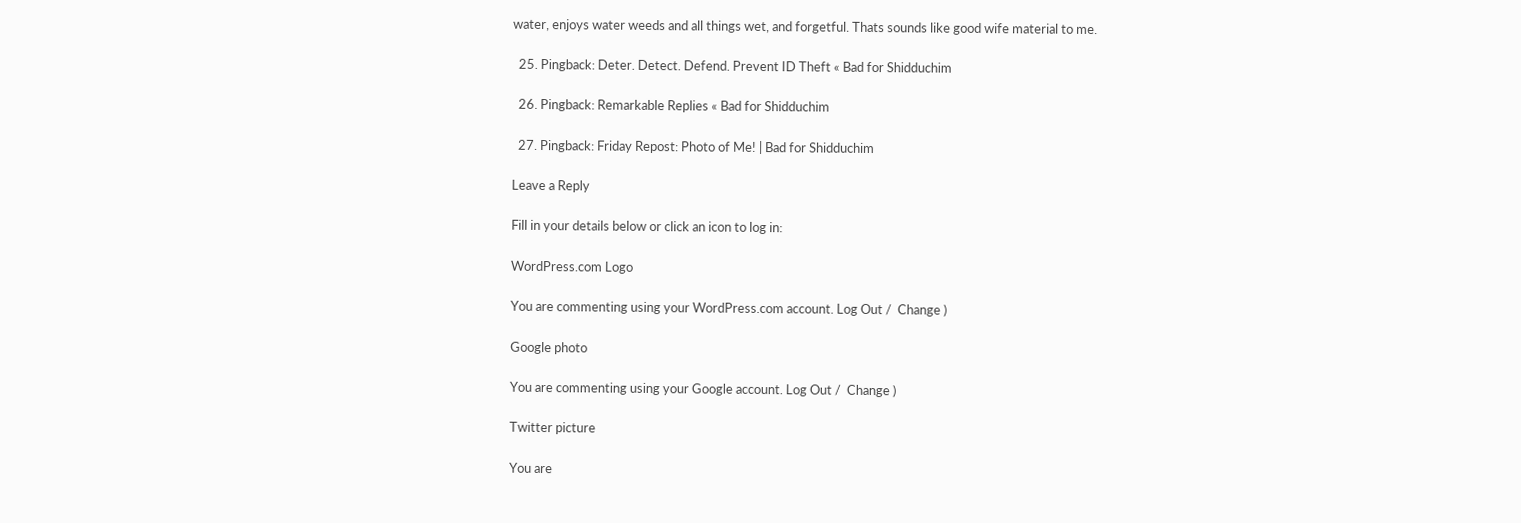water, enjoys water weeds and all things wet, and forgetful. Thats sounds like good wife material to me.

  25. Pingback: Deter. Detect. Defend. Prevent ID Theft « Bad for Shidduchim

  26. Pingback: Remarkable Replies « Bad for Shidduchim

  27. Pingback: Friday Repost: Photo of Me! | Bad for Shidduchim

Leave a Reply

Fill in your details below or click an icon to log in:

WordPress.com Logo

You are commenting using your WordPress.com account. Log Out /  Change )

Google photo

You are commenting using your Google account. Log Out /  Change )

Twitter picture

You are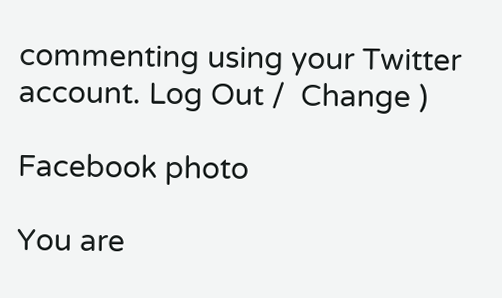commenting using your Twitter account. Log Out /  Change )

Facebook photo

You are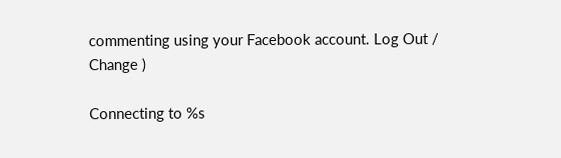commenting using your Facebook account. Log Out /  Change )

Connecting to %s